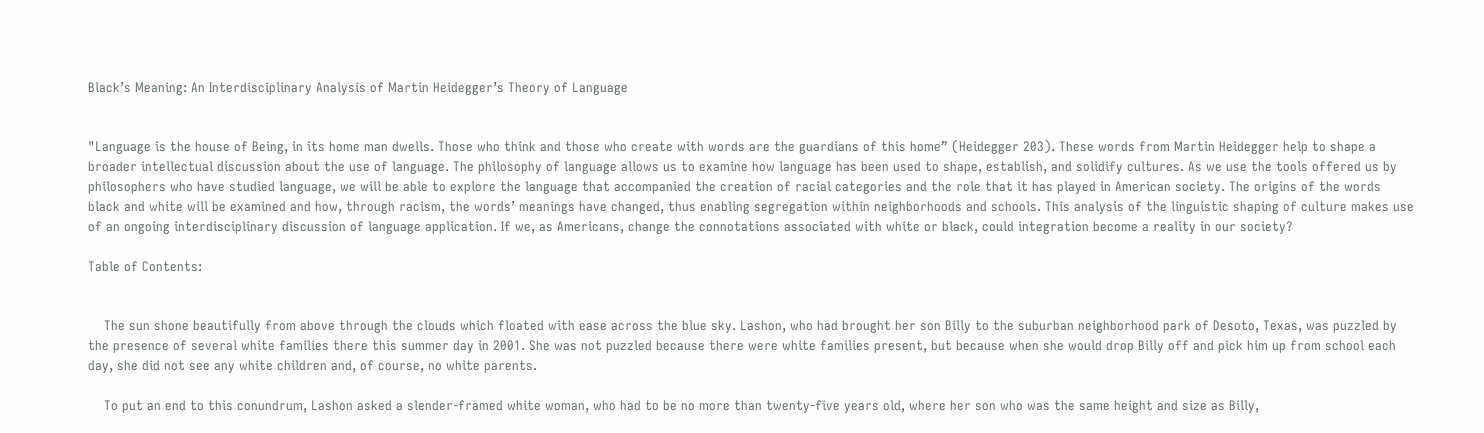Black’s Meaning: An Interdisciplinary Analysis of Martin Heidegger’s Theory of Language


"Language is the house of Being, in its home man dwells. Those who think and those who create with words are the guardians of this home” (Heidegger 203). These words from Martin Heidegger help to shape a broader intellectual discussion about the use of language. The philosophy of language allows us to examine how language has been used to shape, establish, and solidify cultures. As we use the tools offered us by philosophers who have studied language, we will be able to explore the language that accompanied the creation of racial categories and the role that it has played in American society. The origins of the words black and white will be examined and how, through racism, the words’ meanings have changed, thus enabling segregation within neighborhoods and schools. This analysis of the linguistic shaping of culture makes use of an ongoing interdisciplinary discussion of language application. If we, as Americans, change the connotations associated with white or black, could integration become a reality in our society?

Table of Contents:


    The sun shone beautifully from above through the clouds which floated with ease across the blue sky. Lashon, who had brought her son Billy to the suburban neighborhood park of Desoto, Texas, was puzzled by the presence of several white families there this summer day in 2001. She was not puzzled because there were white families present, but because when she would drop Billy off and pick him up from school each day, she did not see any white children and, of course, no white parents.

    To put an end to this conundrum, Lashon asked a slender-framed white woman, who had to be no more than twenty-five years old, where her son who was the same height and size as Billy,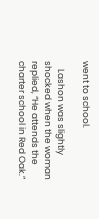went to school.

    Lashon was slightly shocked when the woman replied, “He attends the charter school in Red Oak.”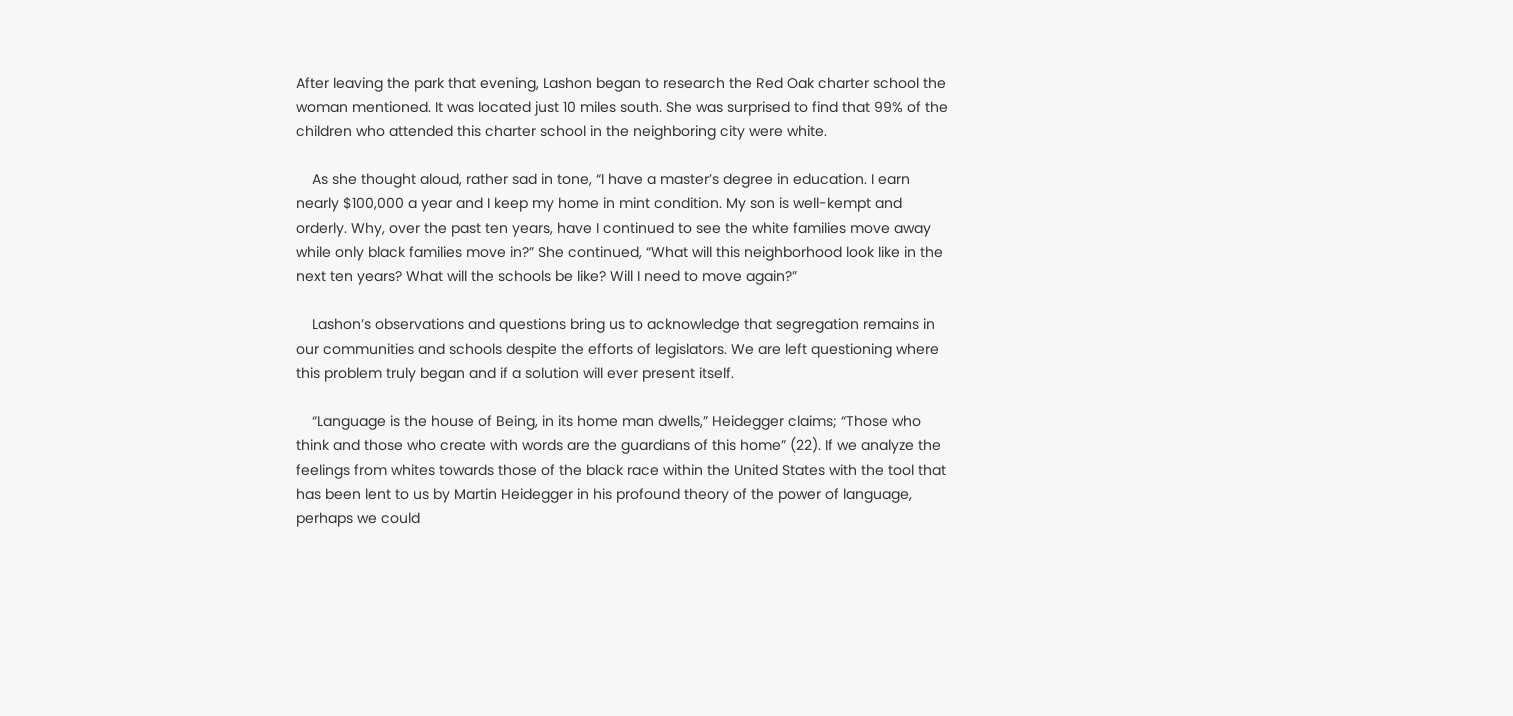After leaving the park that evening, Lashon began to research the Red Oak charter school the woman mentioned. It was located just 10 miles south. She was surprised to find that 99% of the children who attended this charter school in the neighboring city were white.

    As she thought aloud, rather sad in tone, “I have a master’s degree in education. I earn nearly $100,000 a year and I keep my home in mint condition. My son is well-kempt and orderly. Why, over the past ten years, have I continued to see the white families move away while only black families move in?” She continued, “What will this neighborhood look like in the next ten years? What will the schools be like? Will I need to move again?”

    Lashon’s observations and questions bring us to acknowledge that segregation remains in our communities and schools despite the efforts of legislators. We are left questioning where this problem truly began and if a solution will ever present itself.

    “Language is the house of Being, in its home man dwells,” Heidegger claims; “Those who think and those who create with words are the guardians of this home” (22). If we analyze the feelings from whites towards those of the black race within the United States with the tool that has been lent to us by Martin Heidegger in his profound theory of the power of language, perhaps we could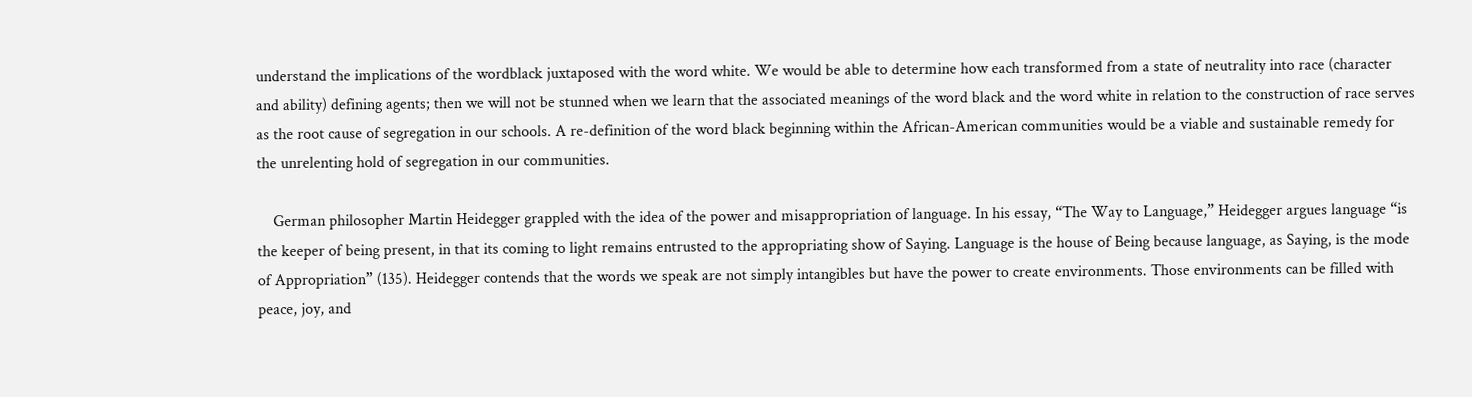understand the implications of the wordblack juxtaposed with the word white. We would be able to determine how each transformed from a state of neutrality into race (character and ability) defining agents; then we will not be stunned when we learn that the associated meanings of the word black and the word white in relation to the construction of race serves as the root cause of segregation in our schools. A re-definition of the word black beginning within the African-American communities would be a viable and sustainable remedy for the unrelenting hold of segregation in our communities.

    German philosopher Martin Heidegger grappled with the idea of the power and misappropriation of language. In his essay, “The Way to Language,” Heidegger argues language “is the keeper of being present, in that its coming to light remains entrusted to the appropriating show of Saying. Language is the house of Being because language, as Saying, is the mode of Appropriation” (135). Heidegger contends that the words we speak are not simply intangibles but have the power to create environments. Those environments can be filled with peace, joy, and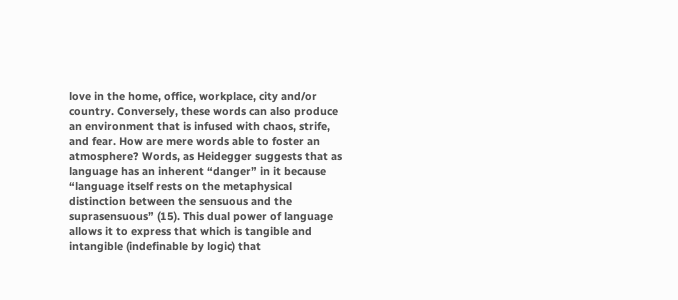love in the home, office, workplace, city and/or country. Conversely, these words can also produce an environment that is infused with chaos, strife, and fear. How are mere words able to foster an atmosphere? Words, as Heidegger suggests that as language has an inherent “danger” in it because “language itself rests on the metaphysical distinction between the sensuous and the suprasensuous” (15). This dual power of language allows it to express that which is tangible and intangible (indefinable by logic) that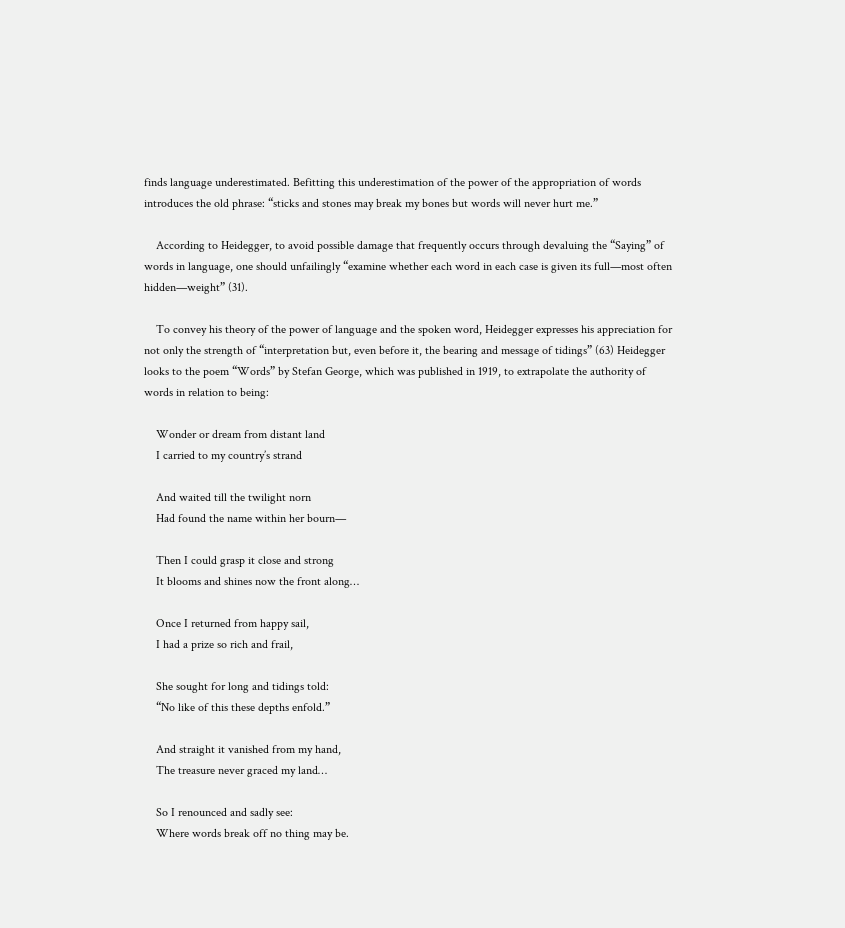finds language underestimated. Befitting this underestimation of the power of the appropriation of words introduces the old phrase: “sticks and stones may break my bones but words will never hurt me.”

    According to Heidegger, to avoid possible damage that frequently occurs through devaluing the “Saying” of words in language, one should unfailingly “examine whether each word in each case is given its full—most often hidden—weight” (31).

    To convey his theory of the power of language and the spoken word, Heidegger expresses his appreciation for not only the strength of “interpretation but, even before it, the bearing and message of tidings” (63) Heidegger looks to the poem “Words” by Stefan George, which was published in 1919, to extrapolate the authority of words in relation to being:

    Wonder or dream from distant land
    I carried to my country’s strand

    And waited till the twilight norn
    Had found the name within her bourn—

    Then I could grasp it close and strong
    It blooms and shines now the front along…

    Once I returned from happy sail,
    I had a prize so rich and frail,

    She sought for long and tidings told:
    “No like of this these depths enfold.”

    And straight it vanished from my hand,
    The treasure never graced my land…

    So I renounced and sadly see:
    Where words break off no thing may be.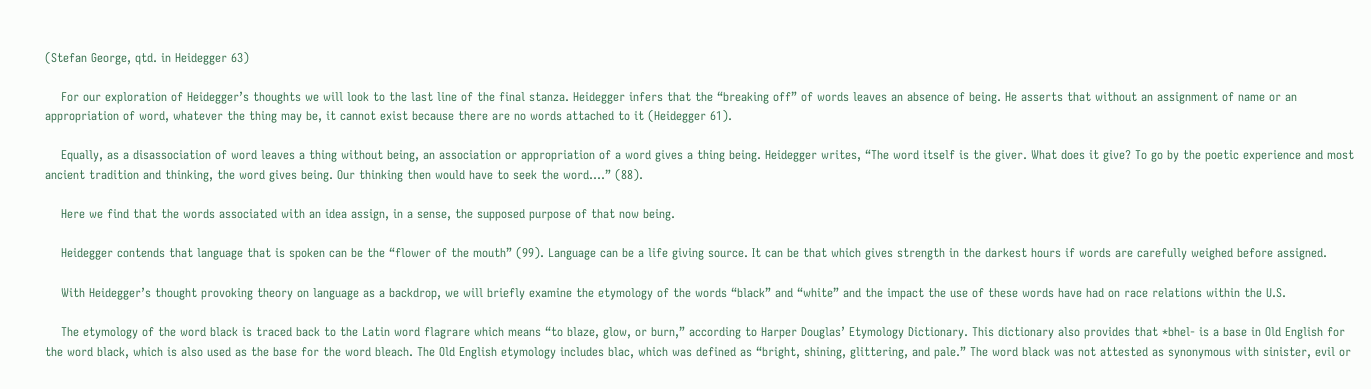(Stefan George, qtd. in Heidegger 63)

    For our exploration of Heidegger’s thoughts we will look to the last line of the final stanza. Heidegger infers that the “breaking off” of words leaves an absence of being. He asserts that without an assignment of name or an appropriation of word, whatever the thing may be, it cannot exist because there are no words attached to it (Heidegger 61).

    Equally, as a disassociation of word leaves a thing without being, an association or appropriation of a word gives a thing being. Heidegger writes, “The word itself is the giver. What does it give? To go by the poetic experience and most ancient tradition and thinking, the word gives being. Our thinking then would have to seek the word….” (88).

    Here we find that the words associated with an idea assign, in a sense, the supposed purpose of that now being.

    Heidegger contends that language that is spoken can be the “flower of the mouth” (99). Language can be a life giving source. It can be that which gives strength in the darkest hours if words are carefully weighed before assigned.

    With Heidegger’s thought provoking theory on language as a backdrop, we will briefly examine the etymology of the words “black” and “white” and the impact the use of these words have had on race relations within the U.S.

    The etymology of the word black is traced back to the Latin word flagrare which means “to blaze, glow, or burn,” according to Harper Douglas’ Etymology Dictionary. This dictionary also provides that *bhel- is a base in Old English for the word black, which is also used as the base for the word bleach. The Old English etymology includes blac, which was defined as “bright, shining, glittering, and pale.” The word black was not attested as synonymous with sinister, evil or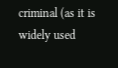criminal (as it is widely used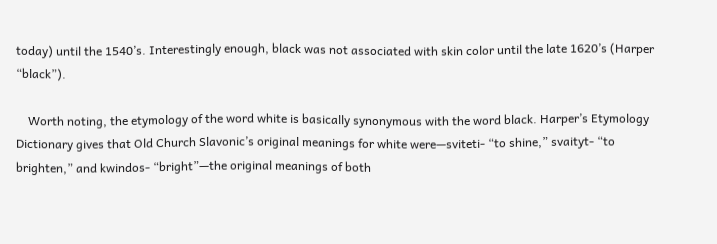today) until the 1540’s. Interestingly enough, black was not associated with skin color until the late 1620’s (Harper “black”).

    Worth noting, the etymology of the word white is basically synonymous with the word black. Harper’s Etymology Dictionary gives that Old Church Slavonic’s original meanings for white were—sviteti- “to shine,” svaityt- “to brighten,” and kwindos- “bright”—the original meanings of both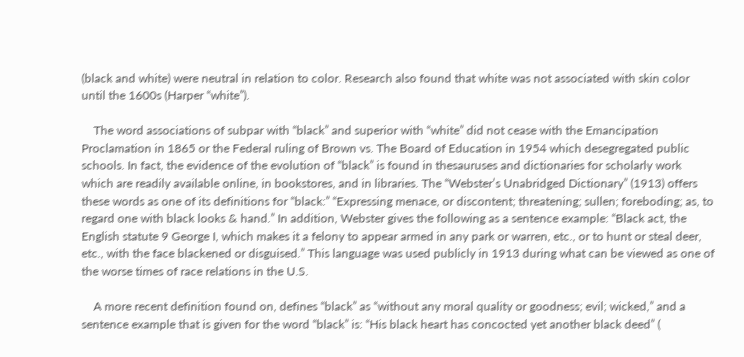(black and white) were neutral in relation to color. Research also found that white was not associated with skin color until the 1600s (Harper “white”).

    The word associations of subpar with “black” and superior with “white” did not cease with the Emancipation Proclamation in 1865 or the Federal ruling of Brown vs. The Board of Education in 1954 which desegregated public schools. In fact, the evidence of the evolution of “black” is found in thesauruses and dictionaries for scholarly work which are readily available online, in bookstores, and in libraries. The “Webster’s Unabridged Dictionary” (1913) offers these words as one of its definitions for “black:” “Expressing menace, or discontent; threatening; sullen; foreboding; as, to regard one with black looks & hand.” In addition, Webster gives the following as a sentence example: “Black act, the English statute 9 George I, which makes it a felony to appear armed in any park or warren, etc., or to hunt or steal deer, etc., with the face blackened or disguised.” This language was used publicly in 1913 during what can be viewed as one of the worse times of race relations in the U.S.

    A more recent definition found on, defines “black” as “without any moral quality or goodness; evil; wicked,” and a sentence example that is given for the word “black” is: “His black heart has concocted yet another black deed” (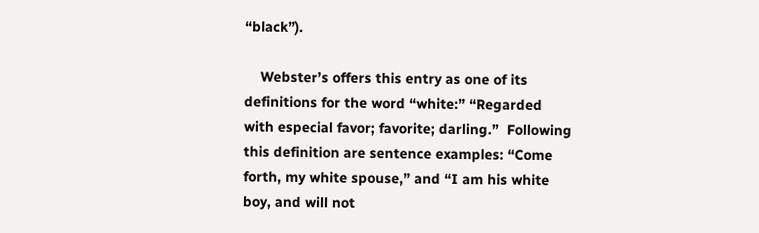“black”).

    Webster’s offers this entry as one of its definitions for the word “white:” “Regarded with especial favor; favorite; darling.”  Following this definition are sentence examples: “Come forth, my white spouse,” and “I am his white boy, and will not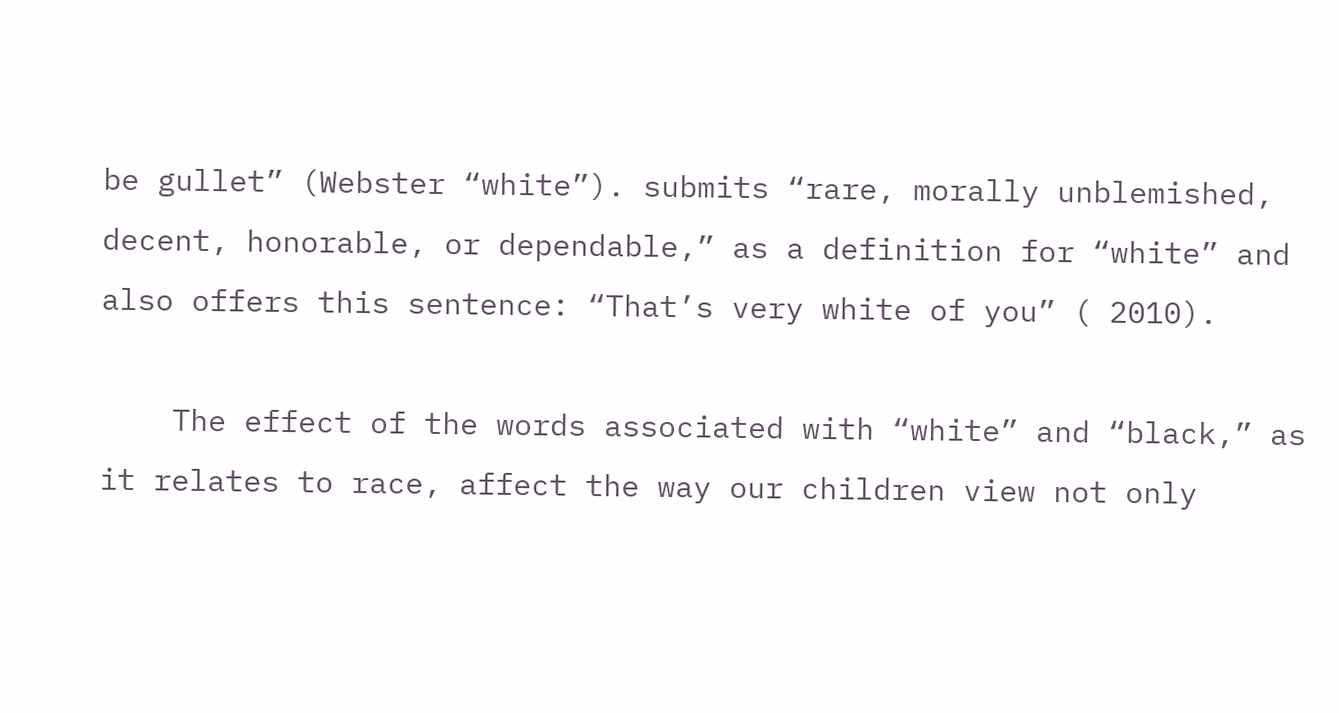be gullet” (Webster “white”). submits “rare, morally unblemished, decent, honorable, or dependable,” as a definition for “white” and also offers this sentence: “That’s very white of you” ( 2010).

    The effect of the words associated with “white” and “black,” as it relates to race, affect the way our children view not only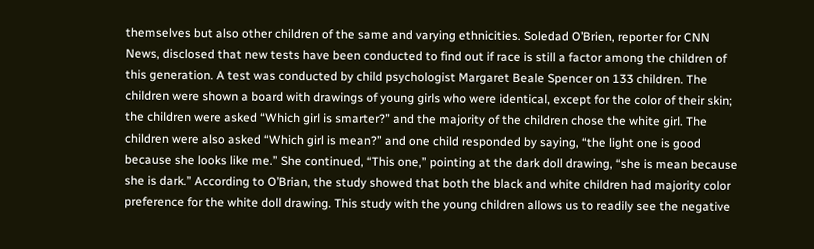themselves but also other children of the same and varying ethnicities. Soledad O’Brien, reporter for CNN News, disclosed that new tests have been conducted to find out if race is still a factor among the children of this generation. A test was conducted by child psychologist Margaret Beale Spencer on 133 children. The children were shown a board with drawings of young girls who were identical, except for the color of their skin; the children were asked “Which girl is smarter?” and the majority of the children chose the white girl. The children were also asked “Which girl is mean?” and one child responded by saying, “the light one is good because she looks like me.” She continued, “This one,” pointing at the dark doll drawing, “she is mean because she is dark.” According to O’Brian, the study showed that both the black and white children had majority color preference for the white doll drawing. This study with the young children allows us to readily see the negative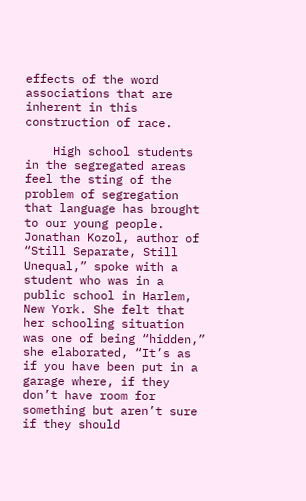effects of the word associations that are inherent in this construction of race.

    High school students in the segregated areas feel the sting of the problem of segregation that language has brought to our young people. Jonathan Kozol, author of “Still Separate, Still Unequal,” spoke with a student who was in a public school in Harlem, New York. She felt that her schooling situation was one of being “hidden,” she elaborated, “It’s as if you have been put in a garage where, if they don’t have room for something but aren’t sure if they should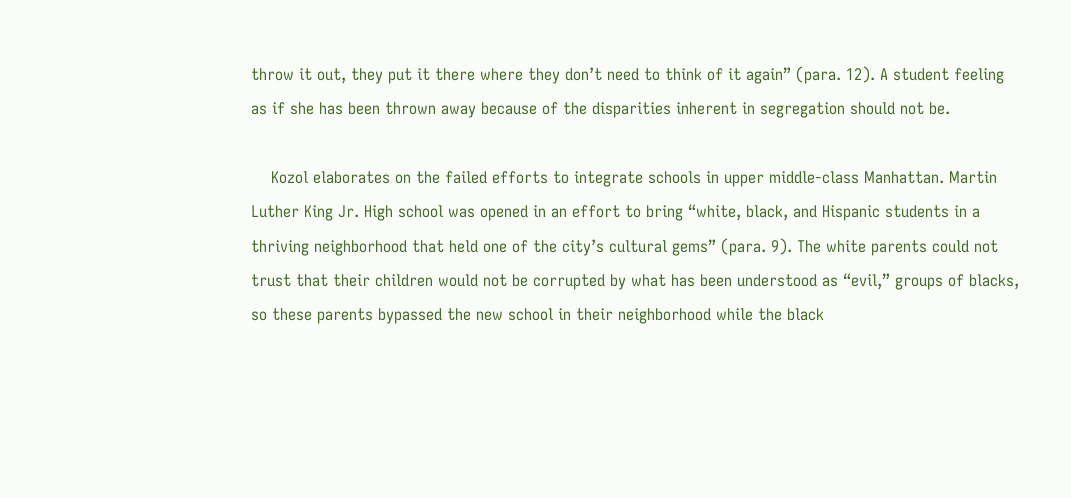throw it out, they put it there where they don’t need to think of it again” (para. 12). A student feeling as if she has been thrown away because of the disparities inherent in segregation should not be.

    Kozol elaborates on the failed efforts to integrate schools in upper middle-class Manhattan. Martin Luther King Jr. High school was opened in an effort to bring “white, black, and Hispanic students in a thriving neighborhood that held one of the city’s cultural gems” (para. 9). The white parents could not trust that their children would not be corrupted by what has been understood as “evil,” groups of blacks, so these parents bypassed the new school in their neighborhood while the black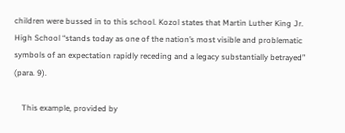children were bussed in to this school. Kozol states that Martin Luther King Jr. High School “stands today as one of the nation’s most visible and problematic symbols of an expectation rapidly receding and a legacy substantially betrayed” (para. 9).

    This example, provided by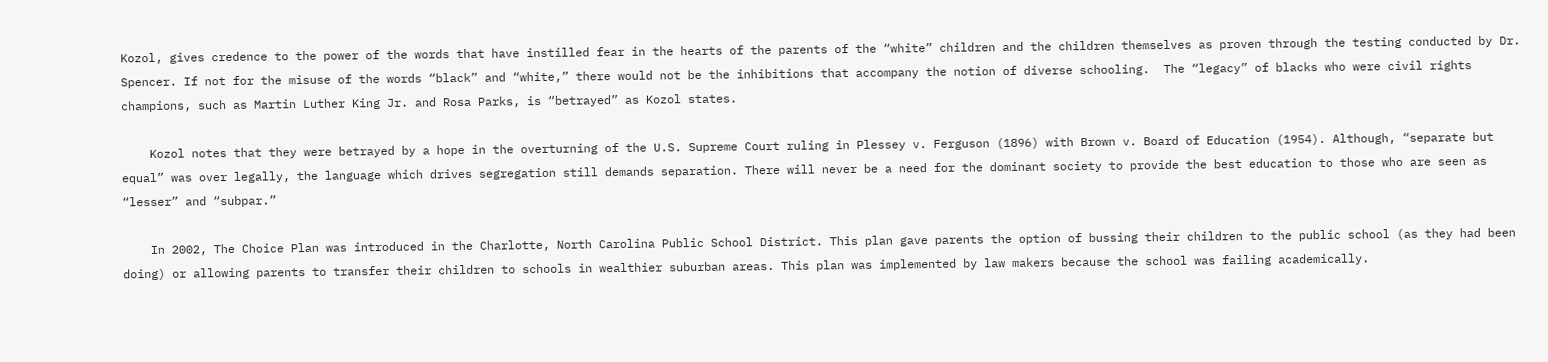Kozol, gives credence to the power of the words that have instilled fear in the hearts of the parents of the “white” children and the children themselves as proven through the testing conducted by Dr. Spencer. If not for the misuse of the words “black” and “white,” there would not be the inhibitions that accompany the notion of diverse schooling.  The “legacy” of blacks who were civil rights champions, such as Martin Luther King Jr. and Rosa Parks, is “betrayed” as Kozol states.

    Kozol notes that they were betrayed by a hope in the overturning of the U.S. Supreme Court ruling in Plessey v. Ferguson (1896) with Brown v. Board of Education (1954). Although, “separate but equal” was over legally, the language which drives segregation still demands separation. There will never be a need for the dominant society to provide the best education to those who are seen as “lesser” and “subpar.”

    In 2002, The Choice Plan was introduced in the Charlotte, North Carolina Public School District. This plan gave parents the option of bussing their children to the public school (as they had been doing) or allowing parents to transfer their children to schools in wealthier suburban areas. This plan was implemented by law makers because the school was failing academically.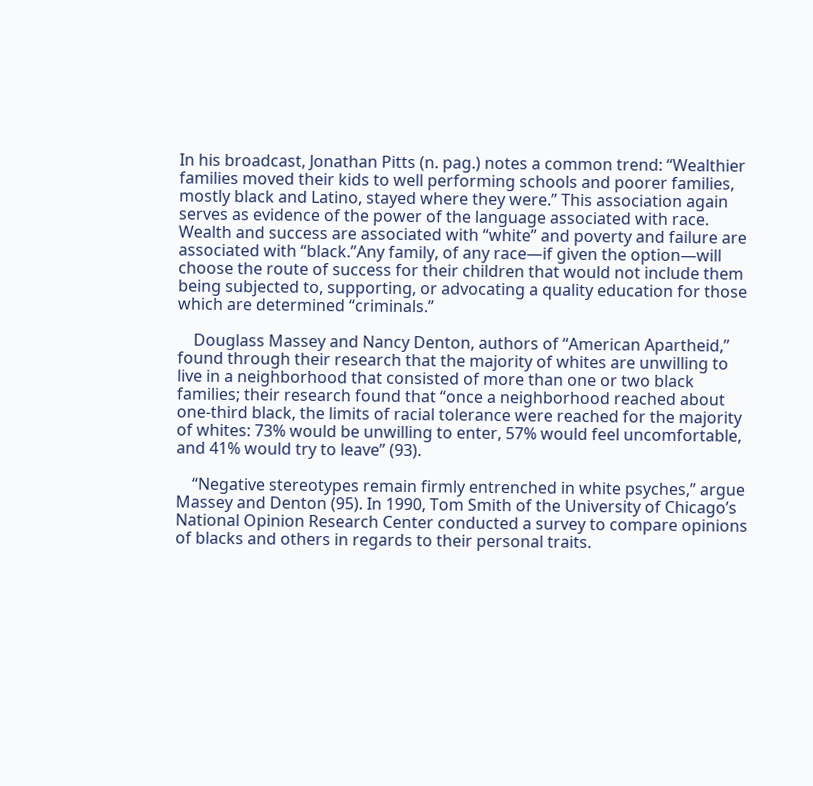In his broadcast, Jonathan Pitts (n. pag.) notes a common trend: “Wealthier families moved their kids to well performing schools and poorer families, mostly black and Latino, stayed where they were.” This association again serves as evidence of the power of the language associated with race. Wealth and success are associated with “white” and poverty and failure are associated with “black.”Any family, of any race—if given the option—will choose the route of success for their children that would not include them being subjected to, supporting, or advocating a quality education for those which are determined “criminals.”

    Douglass Massey and Nancy Denton, authors of “American Apartheid,” found through their research that the majority of whites are unwilling to live in a neighborhood that consisted of more than one or two black families; their research found that “once a neighborhood reached about one-third black, the limits of racial tolerance were reached for the majority of whites: 73% would be unwilling to enter, 57% would feel uncomfortable, and 41% would try to leave” (93).

    “Negative stereotypes remain firmly entrenched in white psyches,” argue Massey and Denton (95). In 1990, Tom Smith of the University of Chicago’s National Opinion Research Center conducted a survey to compare opinions of blacks and others in regards to their personal traits.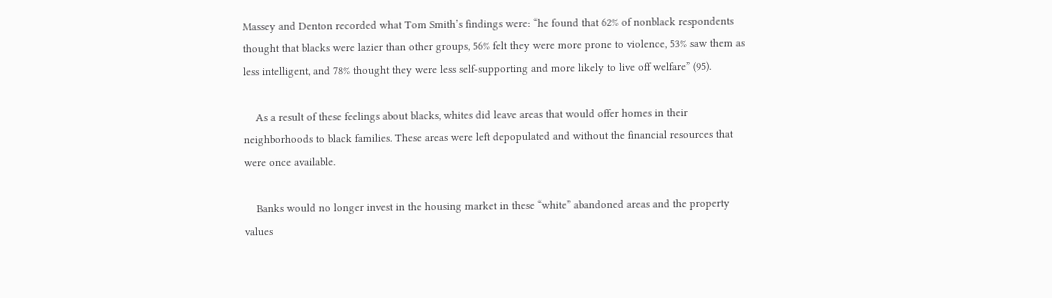Massey and Denton recorded what Tom Smith’s findings were: “he found that 62% of nonblack respondents thought that blacks were lazier than other groups, 56% felt they were more prone to violence, 53% saw them as less intelligent, and 78% thought they were less self-supporting and more likely to live off welfare” (95).

    As a result of these feelings about blacks, whites did leave areas that would offer homes in their neighborhoods to black families. These areas were left depopulated and without the financial resources that were once available.

    Banks would no longer invest in the housing market in these “white” abandoned areas and the property values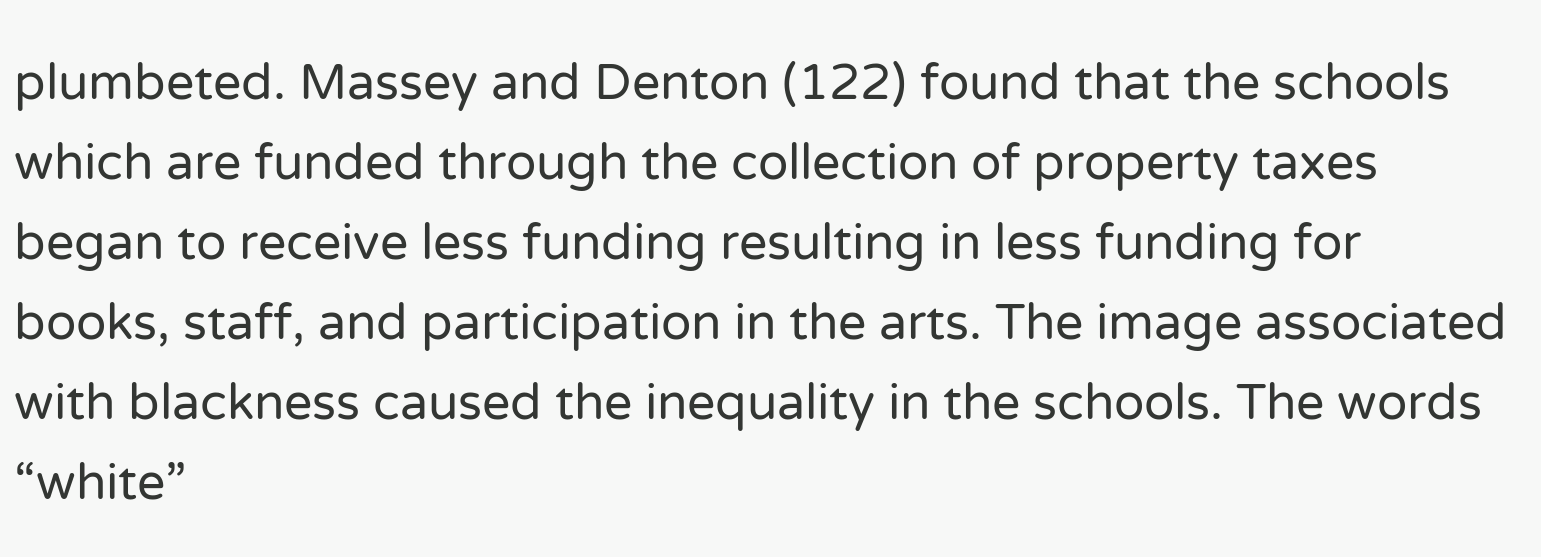plumbeted. Massey and Denton (122) found that the schools which are funded through the collection of property taxes began to receive less funding resulting in less funding for books, staff, and participation in the arts. The image associated with blackness caused the inequality in the schools. The words “white”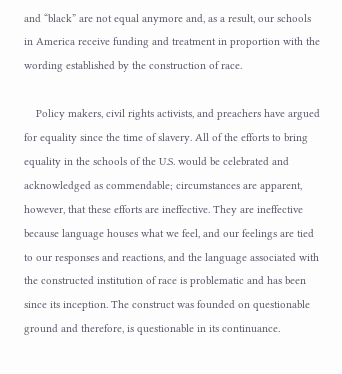and “black” are not equal anymore and, as a result, our schools in America receive funding and treatment in proportion with the wording established by the construction of race.

    Policy makers, civil rights activists, and preachers have argued for equality since the time of slavery. All of the efforts to bring equality in the schools of the U.S. would be celebrated and acknowledged as commendable; circumstances are apparent, however, that these efforts are ineffective. They are ineffective because language houses what we feel, and our feelings are tied to our responses and reactions, and the language associated with the constructed institution of race is problematic and has been since its inception. The construct was founded on questionable ground and therefore, is questionable in its continuance.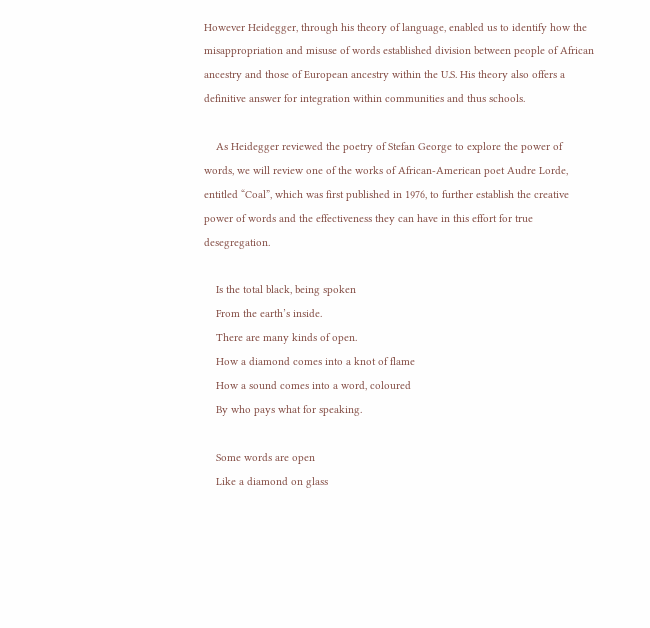However Heidegger, through his theory of language, enabled us to identify how the misappropriation and misuse of words established division between people of African ancestry and those of European ancestry within the U.S. His theory also offers a definitive answer for integration within communities and thus schools.

    As Heidegger reviewed the poetry of Stefan George to explore the power of words, we will review one of the works of African-American poet Audre Lorde, entitled “Coal”, which was first published in 1976, to further establish the creative power of words and the effectiveness they can have in this effort for true desegregation.

    Is the total black, being spoken
    From the earth’s inside.
    There are many kinds of open.
    How a diamond comes into a knot of flame
    How a sound comes into a word, coloured
    By who pays what for speaking.

    Some words are open
    Like a diamond on glass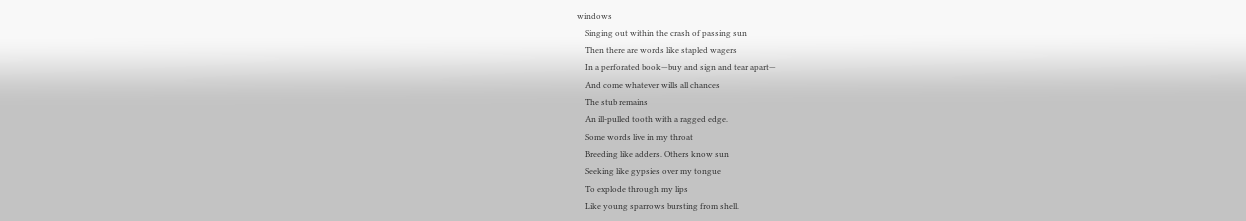windows
    Singing out within the crash of passing sun
    Then there are words like stapled wagers
    In a perforated book—buy and sign and tear apart—
    And come whatever wills all chances
    The stub remains
    An ill-pulled tooth with a ragged edge.
    Some words live in my throat
    Breeding like adders. Others know sun
    Seeking like gypsies over my tongue
    To explode through my lips
    Like young sparrows bursting from shell.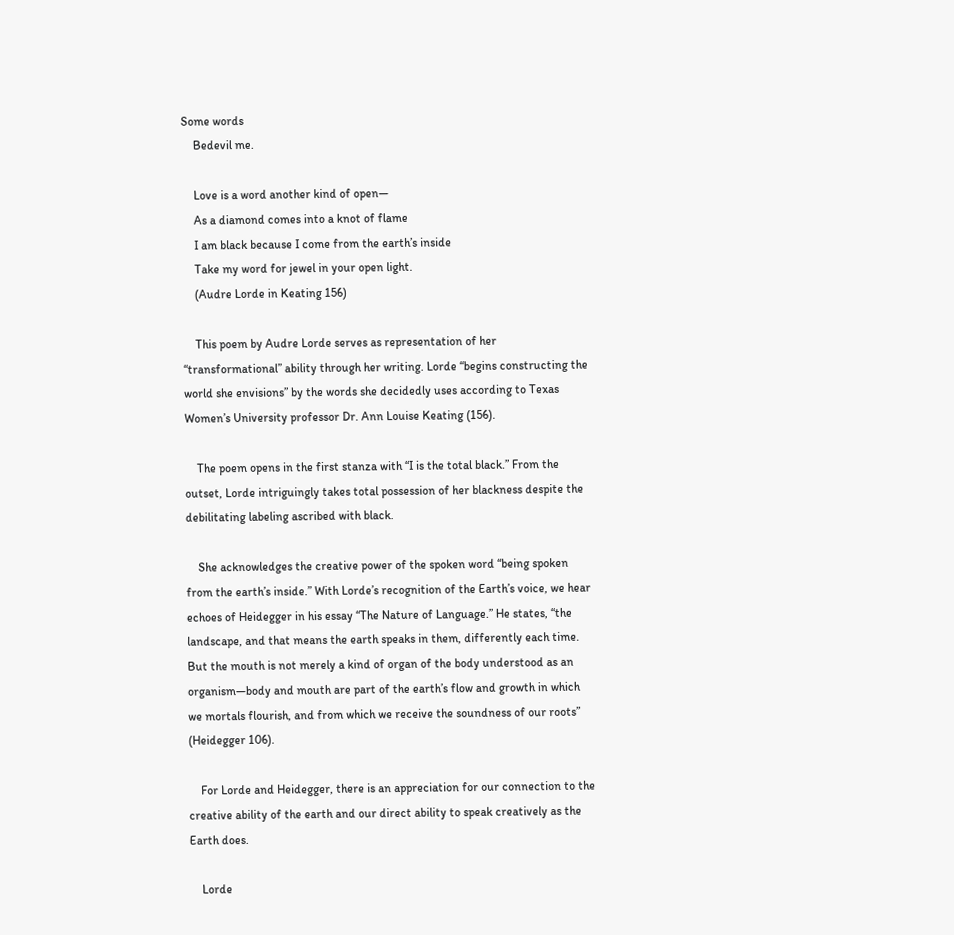Some words
    Bedevil me.

    Love is a word another kind of open—
    As a diamond comes into a knot of flame
    I am black because I come from the earth’s inside
    Take my word for jewel in your open light.
    (Audre Lorde in Keating 156)

    This poem by Audre Lorde serves as representation of her “transformational” ability through her writing. Lorde “begins constructing the world she envisions” by the words she decidedly uses according to Texas Women’s University professor Dr. Ann Louise Keating (156).

    The poem opens in the first stanza with “I is the total black.” From the outset, Lorde intriguingly takes total possession of her blackness despite the debilitating labeling ascribed with black.

    She acknowledges the creative power of the spoken word “being spoken from the earth’s inside.” With Lorde’s recognition of the Earth’s voice, we hear echoes of Heidegger in his essay “The Nature of Language.” He states, “the landscape, and that means the earth speaks in them, differently each time. But the mouth is not merely a kind of organ of the body understood as an organism—body and mouth are part of the earth’s flow and growth in which we mortals flourish, and from which we receive the soundness of our roots” (Heidegger 106).

    For Lorde and Heidegger, there is an appreciation for our connection to the creative ability of the earth and our direct ability to speak creatively as the Earth does.

    Lorde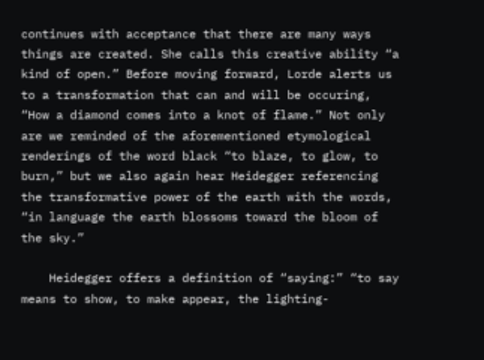continues with acceptance that there are many ways things are created. She calls this creative ability “a kind of open.” Before moving forward, Lorde alerts us to a transformation that can and will be occuring, “How a diamond comes into a knot of flame.” Not only are we reminded of the aforementioned etymological renderings of the word black “to blaze, to glow, to burn,” but we also again hear Heidegger referencing the transformative power of the earth with the words, “in language the earth blossoms toward the bloom of the sky.”

    Heidegger offers a definition of “saying:” “to say means to show, to make appear, the lighting-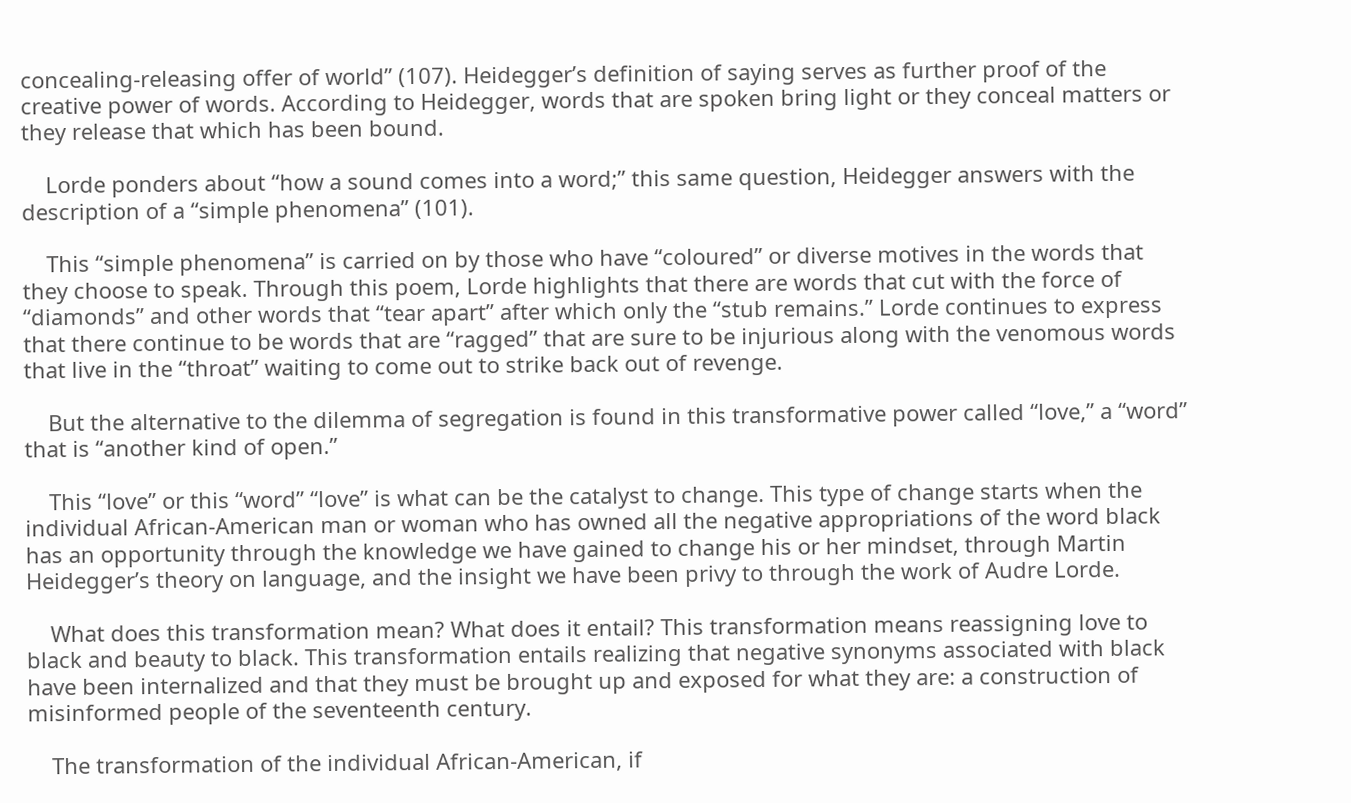concealing-releasing offer of world” (107). Heidegger’s definition of saying serves as further proof of the creative power of words. According to Heidegger, words that are spoken bring light or they conceal matters or they release that which has been bound.

    Lorde ponders about “how a sound comes into a word;” this same question, Heidegger answers with the description of a “simple phenomena” (101).

    This “simple phenomena” is carried on by those who have “coloured” or diverse motives in the words that they choose to speak. Through this poem, Lorde highlights that there are words that cut with the force of “diamonds” and other words that “tear apart” after which only the “stub remains.” Lorde continues to express that there continue to be words that are “ragged” that are sure to be injurious along with the venomous words that live in the “throat” waiting to come out to strike back out of revenge.

    But the alternative to the dilemma of segregation is found in this transformative power called “love,” a “word” that is “another kind of open.”

    This “love” or this “word” “love” is what can be the catalyst to change. This type of change starts when the individual African-American man or woman who has owned all the negative appropriations of the word black has an opportunity through the knowledge we have gained to change his or her mindset, through Martin Heidegger’s theory on language, and the insight we have been privy to through the work of Audre Lorde.

    What does this transformation mean? What does it entail? This transformation means reassigning love to black and beauty to black. This transformation entails realizing that negative synonyms associated with black have been internalized and that they must be brought up and exposed for what they are: a construction of misinformed people of the seventeenth century.

    The transformation of the individual African-American, if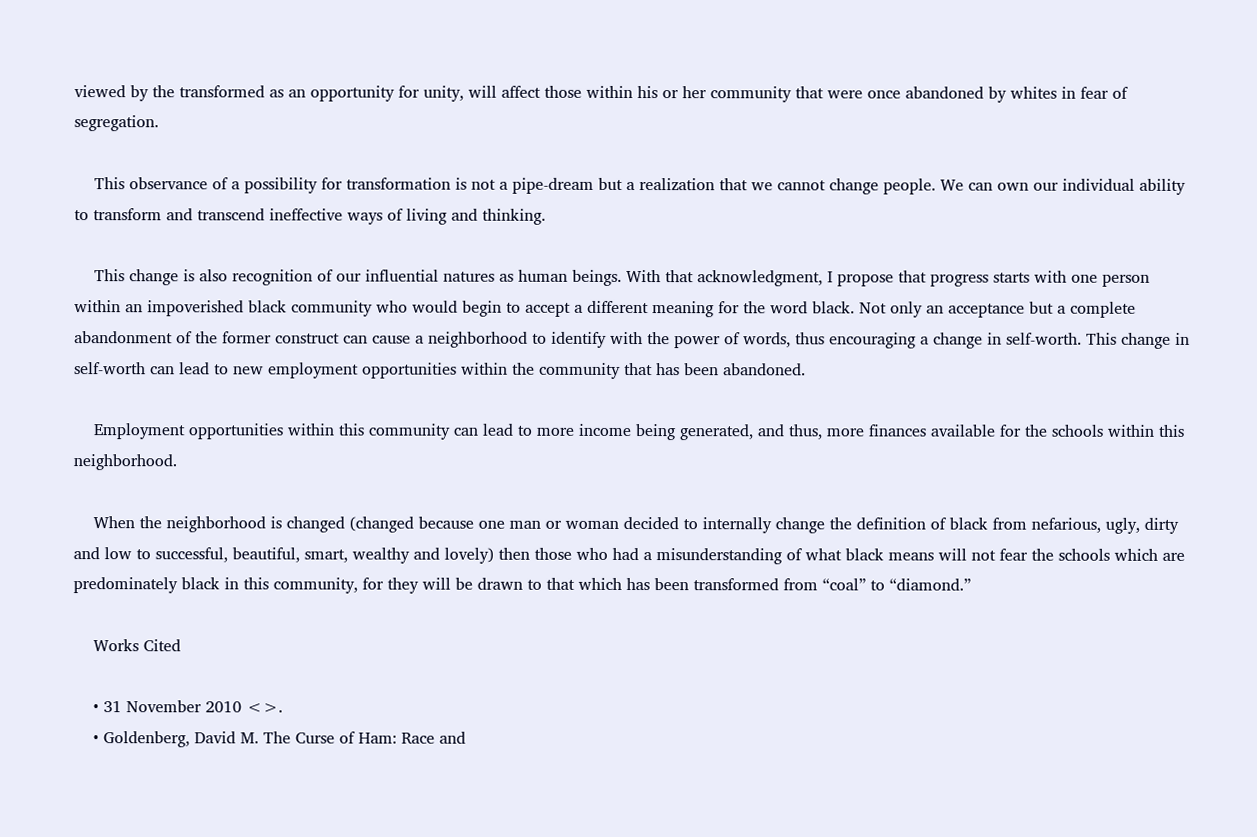viewed by the transformed as an opportunity for unity, will affect those within his or her community that were once abandoned by whites in fear of segregation.

    This observance of a possibility for transformation is not a pipe-dream but a realization that we cannot change people. We can own our individual ability to transform and transcend ineffective ways of living and thinking.

    This change is also recognition of our influential natures as human beings. With that acknowledgment, I propose that progress starts with one person within an impoverished black community who would begin to accept a different meaning for the word black. Not only an acceptance but a complete abandonment of the former construct can cause a neighborhood to identify with the power of words, thus encouraging a change in self-worth. This change in self-worth can lead to new employment opportunities within the community that has been abandoned.

    Employment opportunities within this community can lead to more income being generated, and thus, more finances available for the schools within this neighborhood.

    When the neighborhood is changed (changed because one man or woman decided to internally change the definition of black from nefarious, ugly, dirty and low to successful, beautiful, smart, wealthy and lovely) then those who had a misunderstanding of what black means will not fear the schools which are predominately black in this community, for they will be drawn to that which has been transformed from “coal” to “diamond.”

    Works Cited

    • 31 November 2010 <>.
    • Goldenberg, David M. The Curse of Ham: Race and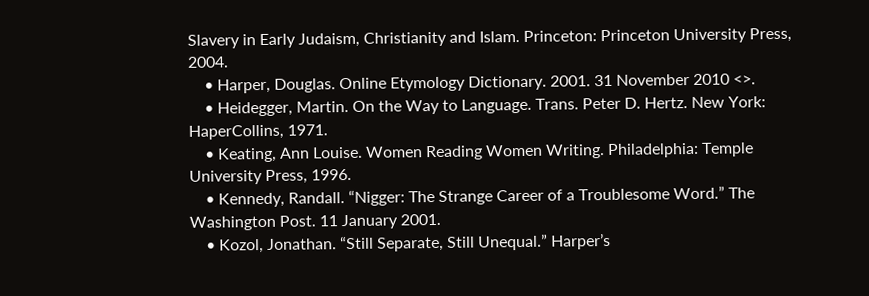Slavery in Early Judaism, Christianity and Islam. Princeton: Princeton University Press, 2004.
    • Harper, Douglas. Online Etymology Dictionary. 2001. 31 November 2010 <>.
    • Heidegger, Martin. On the Way to Language. Trans. Peter D. Hertz. New York: HaperCollins, 1971.
    • Keating, Ann Louise. Women Reading Women Writing. Philadelphia: Temple University Press, 1996.
    • Kennedy, Randall. “Nigger: The Strange Career of a Troublesome Word.” The Washington Post. 11 January 2001.
    • Kozol, Jonathan. “Still Separate, Still Unequal.” Harper’s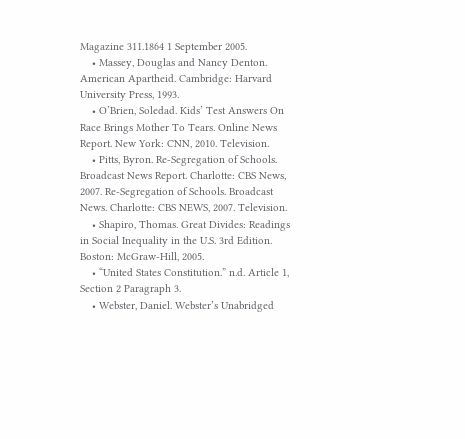Magazine 311.1864 1 September 2005.
    • Massey, Douglas and Nancy Denton. American Apartheid. Cambridge: Harvard University Press, 1993.
    • O’Brien, Soledad. Kids’ Test Answers On Race Brings Mother To Tears. Online News Report. New York: CNN, 2010. Television.
    • Pitts, Byron. Re-Segregation of Schools. Broadcast News Report. Charlotte: CBS News, 2007. Re-Segregation of Schools. Broadcast News. Charlotte: CBS NEWS, 2007. Television.
    • Shapiro, Thomas. Great Divides: Readings in Social Inequality in the U.S. 3rd Edition. Boston: McGraw-Hill, 2005.
    • “United States Constitution.” n.d. Article 1, Section 2 Paragraph 3.
    • Webster, Daniel. Webster’s Unabridged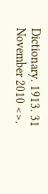Dictionary. 1913. 31 November 2010 <>.